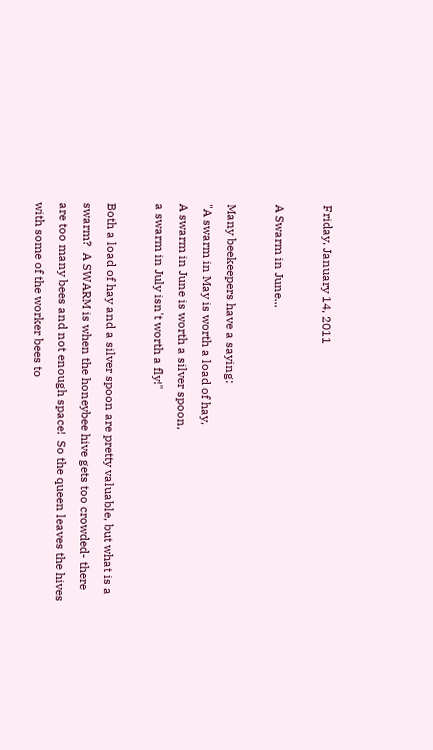Friday, January 14, 2011

A Swarm in June...

Many beekeepers have a saying:
"A swarm in May is worth a load of hay,
A swarm in June is worth a silver spoon,
a swarm in July isn't worth a fly!"

Both a load of hay and a silver spoon are pretty valuable, but what is a swarm?  A SWARM is when the honeybee hive gets too crowded- there are too many bees and not enough space!  So the queen leaves the hives with some of the worker bees to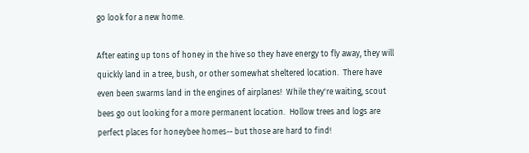go look for a new home.

After eating up tons of honey in the hive so they have energy to fly away, they will quickly land in a tree, bush, or other somewhat sheltered location.  There have even been swarms land in the engines of airplanes!  While they're waiting, scout bees go out looking for a more permanent location.  Hollow trees and logs are perfect places for honeybee homes-- but those are hard to find!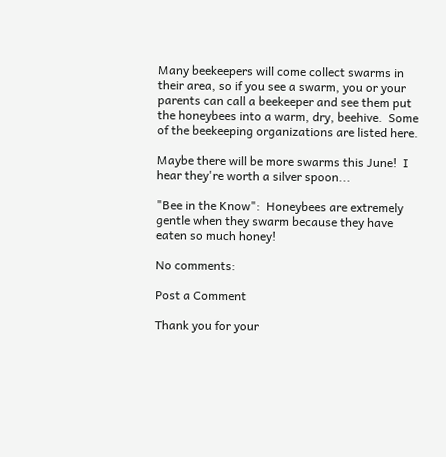Many beekeepers will come collect swarms in their area, so if you see a swarm, you or your parents can call a beekeeper and see them put the honeybees into a warm, dry, beehive.  Some of the beekeeping organizations are listed here.

Maybe there will be more swarms this June!  I hear they're worth a silver spoon...

"Bee in the Know":  Honeybees are extremely gentle when they swarm because they have eaten so much honey!

No comments:

Post a Comment

Thank you for your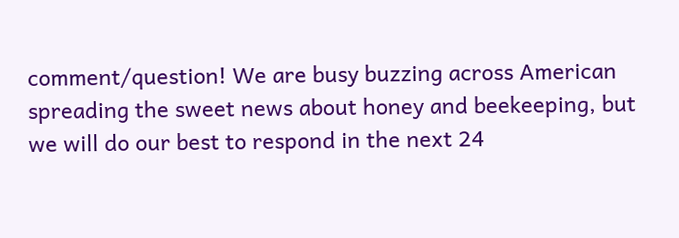comment/question! We are busy buzzing across American spreading the sweet news about honey and beekeeping, but we will do our best to respond in the next 24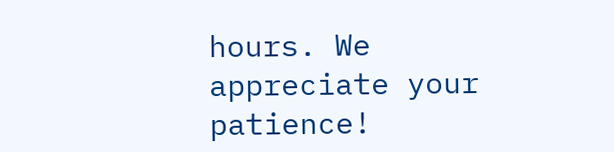hours. We appreciate your patience!